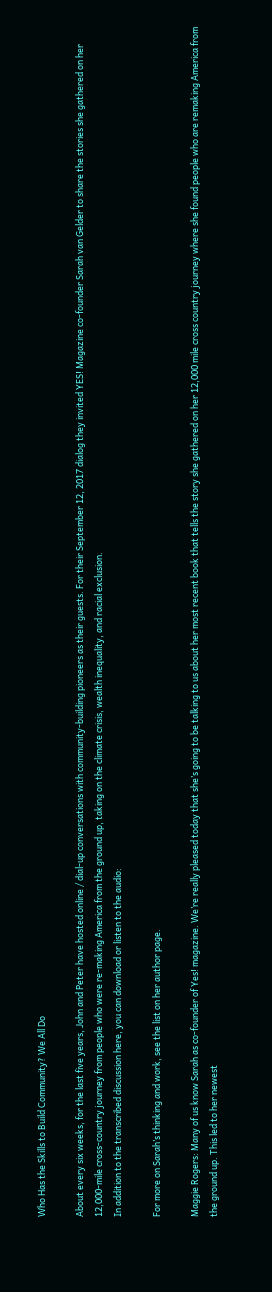Who Has the Skills to Build Community? We All Do

About every six weeks, for the last five years, John and Peter have hosted online / dial-up conversations with community-building pioneers as their guests. For their September 12, 2017 dialog they invited YES! Magazine co-founder Sarah van Gelder to share the stories she gathered on her 12,000-mile cross-country journey from people who were re-making America from the ground up, taking on the climate crisis, wealth inequality, and racial exclusion.
In addition to the transcribed discussion here, you can download or listen to the audio:

For more on Sarah’s thinking and work, see the list on her author page.

Maggie Rogers: Many of us know Sarah as co-founder of Yes! magazine. We’re really pleased today that she’s going to be talking to us about her most recent book that tells the story she gathered on her 12,000 mile cross country journey where she found people who are remaking America from the ground up. This led to her newest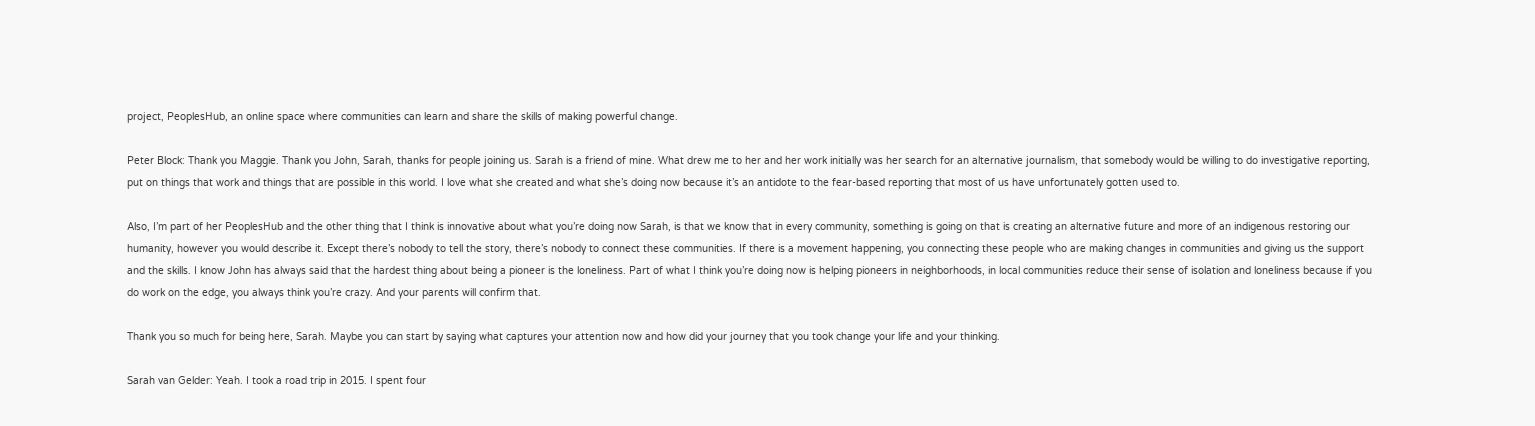project, PeoplesHub, an online space where communities can learn and share the skills of making powerful change.

Peter Block: Thank you Maggie. Thank you John, Sarah, thanks for people joining us. Sarah is a friend of mine. What drew me to her and her work initially was her search for an alternative journalism, that somebody would be willing to do investigative reporting, put on things that work and things that are possible in this world. I love what she created and what she’s doing now because it’s an antidote to the fear-based reporting that most of us have unfortunately gotten used to.

Also, I’m part of her PeoplesHub and the other thing that I think is innovative about what you’re doing now Sarah, is that we know that in every community, something is going on that is creating an alternative future and more of an indigenous restoring our humanity, however you would describe it. Except there’s nobody to tell the story, there’s nobody to connect these communities. If there is a movement happening, you connecting these people who are making changes in communities and giving us the support and the skills. I know John has always said that the hardest thing about being a pioneer is the loneliness. Part of what I think you’re doing now is helping pioneers in neighborhoods, in local communities reduce their sense of isolation and loneliness because if you do work on the edge, you always think you’re crazy. And your parents will confirm that.

Thank you so much for being here, Sarah. Maybe you can start by saying what captures your attention now and how did your journey that you took change your life and your thinking.

Sarah van Gelder: Yeah. I took a road trip in 2015. I spent four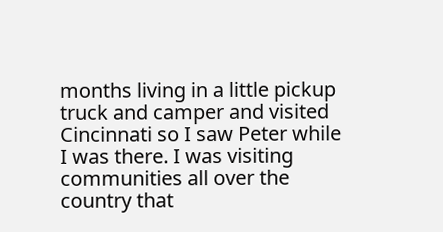months living in a little pickup truck and camper and visited Cincinnati so I saw Peter while I was there. I was visiting communities all over the country that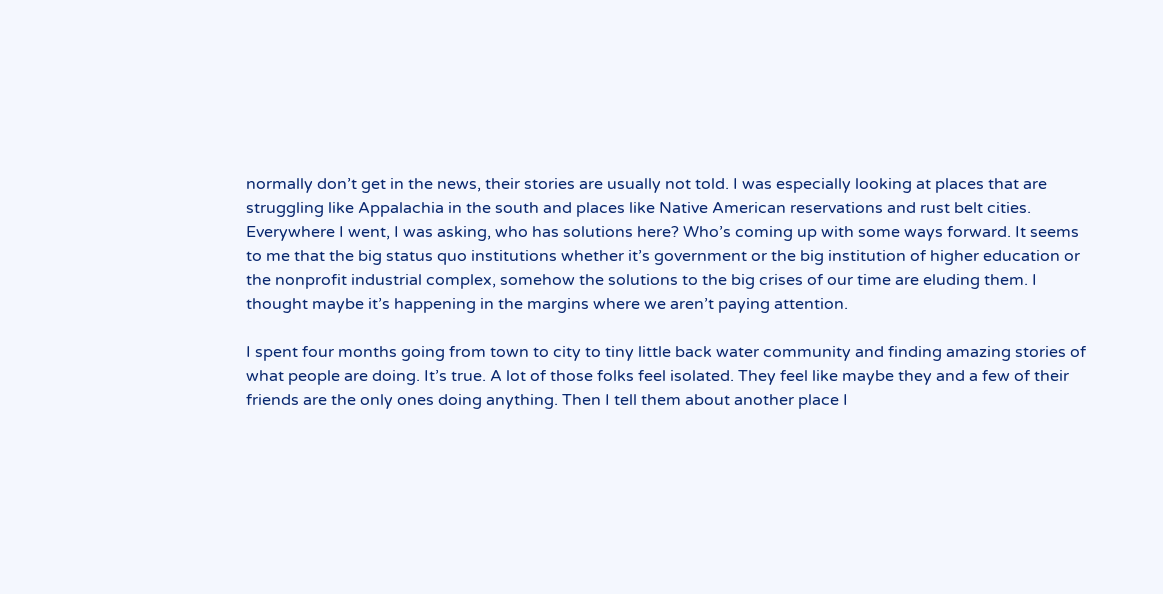normally don’t get in the news, their stories are usually not told. I was especially looking at places that are struggling like Appalachia in the south and places like Native American reservations and rust belt cities. Everywhere I went, I was asking, who has solutions here? Who’s coming up with some ways forward. It seems to me that the big status quo institutions whether it’s government or the big institution of higher education or the nonprofit industrial complex, somehow the solutions to the big crises of our time are eluding them. I thought maybe it’s happening in the margins where we aren’t paying attention.

I spent four months going from town to city to tiny little back water community and finding amazing stories of what people are doing. It’s true. A lot of those folks feel isolated. They feel like maybe they and a few of their friends are the only ones doing anything. Then I tell them about another place I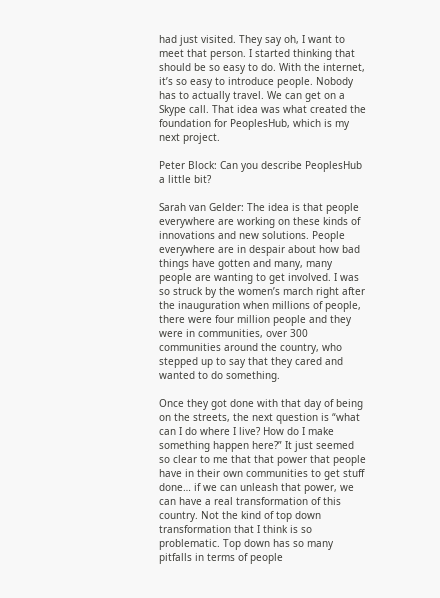had just visited. They say oh, I want to meet that person. I started thinking that should be so easy to do. With the internet, it’s so easy to introduce people. Nobody has to actually travel. We can get on a Skype call. That idea was what created the foundation for PeoplesHub, which is my next project.

Peter Block: Can you describe PeoplesHub a little bit?

Sarah van Gelder: The idea is that people everywhere are working on these kinds of innovations and new solutions. People everywhere are in despair about how bad things have gotten and many, many people are wanting to get involved. I was so struck by the women’s march right after the inauguration when millions of people, there were four million people and they were in communities, over 300 communities around the country, who stepped up to say that they cared and wanted to do something.

Once they got done with that day of being on the streets, the next question is “what can I do where I live? How do I make something happen here?” It just seemed so clear to me that that power that people have in their own communities to get stuff done… if we can unleash that power, we can have a real transformation of this country. Not the kind of top down transformation that I think is so problematic. Top down has so many pitfalls in terms of people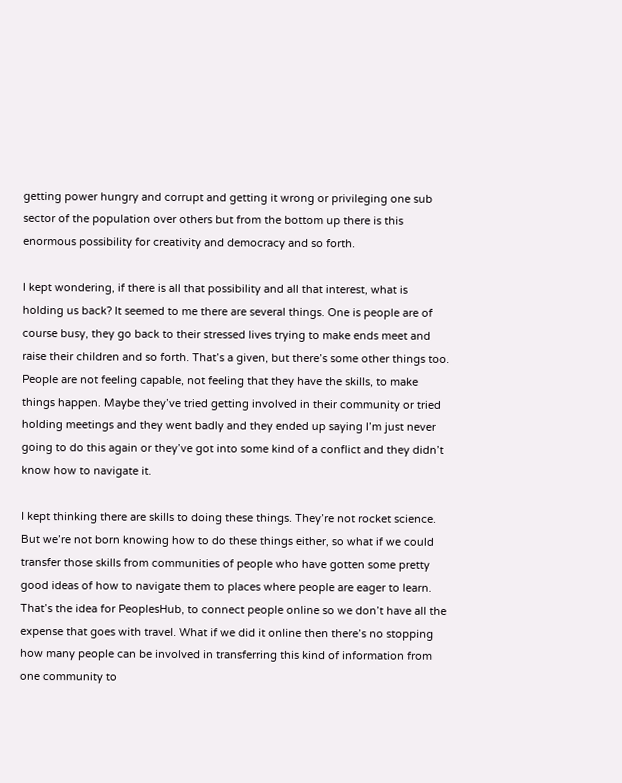getting power hungry and corrupt and getting it wrong or privileging one sub sector of the population over others but from the bottom up there is this enormous possibility for creativity and democracy and so forth.

I kept wondering, if there is all that possibility and all that interest, what is holding us back? It seemed to me there are several things. One is people are of course busy, they go back to their stressed lives trying to make ends meet and raise their children and so forth. That’s a given, but there’s some other things too. People are not feeling capable, not feeling that they have the skills, to make things happen. Maybe they’ve tried getting involved in their community or tried holding meetings and they went badly and they ended up saying I’m just never going to do this again or they’ve got into some kind of a conflict and they didn’t know how to navigate it.

I kept thinking there are skills to doing these things. They’re not rocket science. But we’re not born knowing how to do these things either, so what if we could transfer those skills from communities of people who have gotten some pretty good ideas of how to navigate them to places where people are eager to learn. That’s the idea for PeoplesHub, to connect people online so we don’t have all the expense that goes with travel. What if we did it online then there’s no stopping how many people can be involved in transferring this kind of information from one community to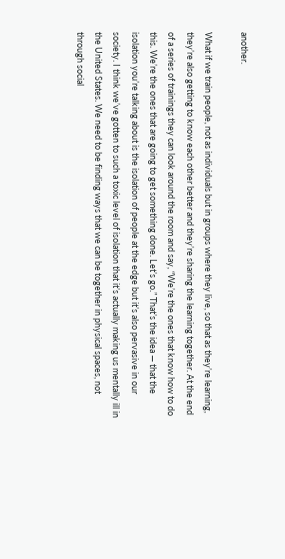another.

What if we train people, not as individuals but in groups where they live, so that as they’re learning, they’re also getting to know each other better and they’re sharing the learning together. At the end of a series of trainings they can look around the room and say, “We’re the ones that know how to do this. We’re the ones that are going to get something done. Let’s go.” That’s the idea — that the isolation you’re talking about is the isolation of people at the edge but it’s also pervasive in our society. I think we’ve gotten to such a toxic level of isolation that it’s actually making us mentally ill in the United States. We need to be finding ways that we can be together in physical spaces, not through social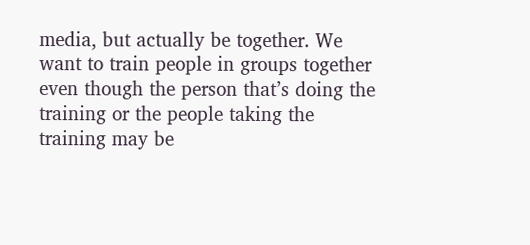media, but actually be together. We want to train people in groups together even though the person that’s doing the training or the people taking the training may be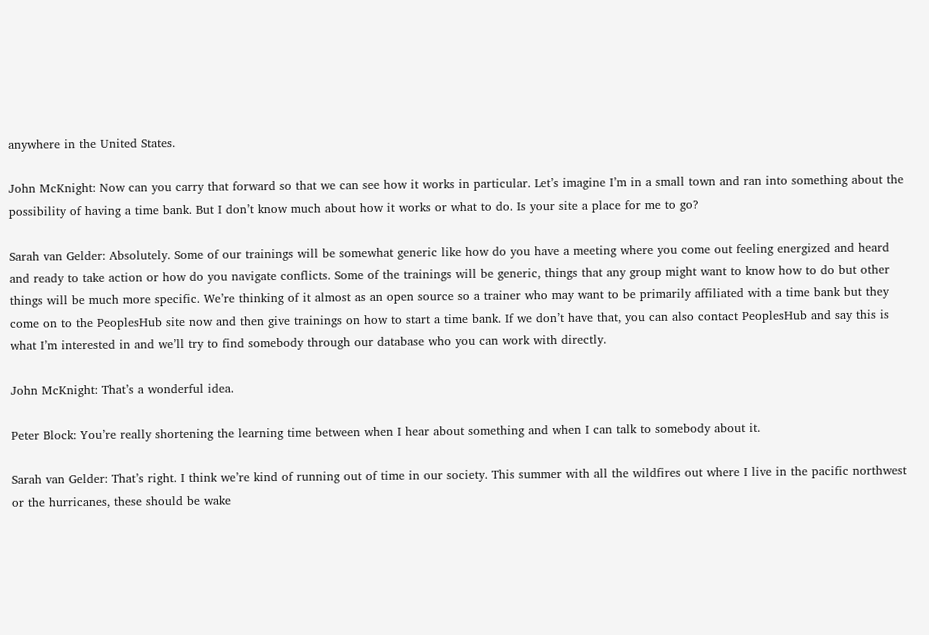anywhere in the United States.

John McKnight: Now can you carry that forward so that we can see how it works in particular. Let’s imagine I’m in a small town and ran into something about the possibility of having a time bank. But I don’t know much about how it works or what to do. Is your site a place for me to go?

Sarah van Gelder: Absolutely. Some of our trainings will be somewhat generic like how do you have a meeting where you come out feeling energized and heard and ready to take action or how do you navigate conflicts. Some of the trainings will be generic, things that any group might want to know how to do but other things will be much more specific. We’re thinking of it almost as an open source so a trainer who may want to be primarily affiliated with a time bank but they come on to the PeoplesHub site now and then give trainings on how to start a time bank. If we don’t have that, you can also contact PeoplesHub and say this is what I’m interested in and we’ll try to find somebody through our database who you can work with directly.

John McKnight: That’s a wonderful idea.

Peter Block: You’re really shortening the learning time between when I hear about something and when I can talk to somebody about it.

Sarah van Gelder: That’s right. I think we’re kind of running out of time in our society. This summer with all the wildfires out where I live in the pacific northwest or the hurricanes, these should be wake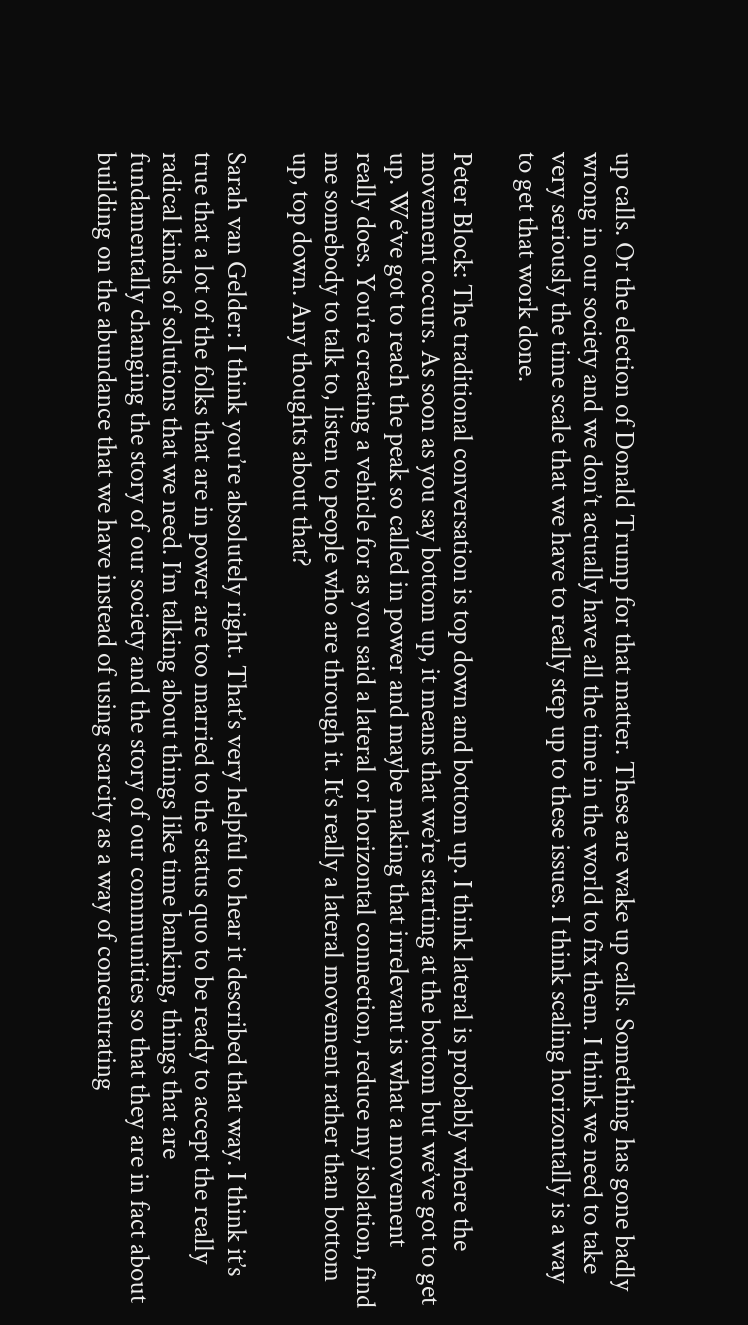up calls. Or the election of Donald Trump for that matter. These are wake up calls. Something has gone badly wrong in our society and we don’t actually have all the time in the world to fix them. I think we need to take very seriously the time scale that we have to really step up to these issues. I think scaling horizontally is a way to get that work done.

Peter Block: The traditional conversation is top down and bottom up. I think lateral is probably where the movement occurs. As soon as you say bottom up, it means that we’re starting at the bottom but we’ve got to get up. We’ve got to reach the peak so called in power and maybe making that irrelevant is what a movement really does. You’re creating a vehicle for as you said a lateral or horizontal connection, reduce my isolation, find me somebody to talk to, listen to people who are through it. It’s really a lateral movement rather than bottom up, top down. Any thoughts about that?

Sarah van Gelder: I think you’re absolutely right. That’s very helpful to hear it described that way. I think it’s true that a lot of the folks that are in power are too married to the status quo to be ready to accept the really radical kinds of solutions that we need. I’m talking about things like time banking, things that are fundamentally changing the story of our society and the story of our communities so that they are in fact about building on the abundance that we have instead of using scarcity as a way of concentrating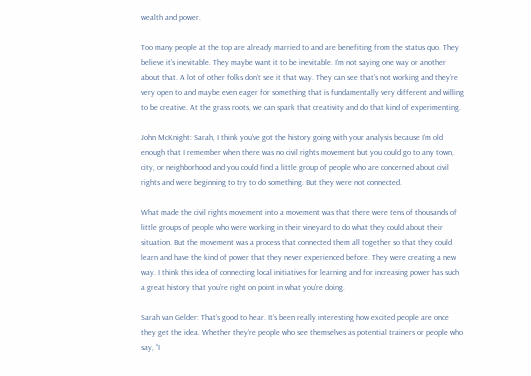wealth and power.

Too many people at the top are already married to and are benefiting from the status quo. They believe it’s inevitable. They maybe want it to be inevitable. I’m not saying one way or another about that. A lot of other folks don’t see it that way. They can see that’s not working and they’re very open to and maybe even eager for something that is fundamentally very different and willing to be creative. At the grass roots, we can spark that creativity and do that kind of experimenting.

John McKnight: Sarah, I think you’ve got the history going with your analysis because I’m old enough that I remember when there was no civil rights movement but you could go to any town, city, or neighborhood and you could find a little group of people who are concerned about civil rights and were beginning to try to do something. But they were not connected.

What made the civil rights movement into a movement was that there were tens of thousands of little groups of people who were working in their vineyard to do what they could about their situation. But the movement was a process that connected them all together so that they could learn and have the kind of power that they never experienced before. They were creating a new way. I think this idea of connecting local initiatives for learning and for increasing power has such a great history that you’re right on point in what you’re doing.

Sarah van Gelder: That’s good to hear. It’s been really interesting how excited people are once they get the idea. Whether they’re people who see themselves as potential trainers or people who say, “I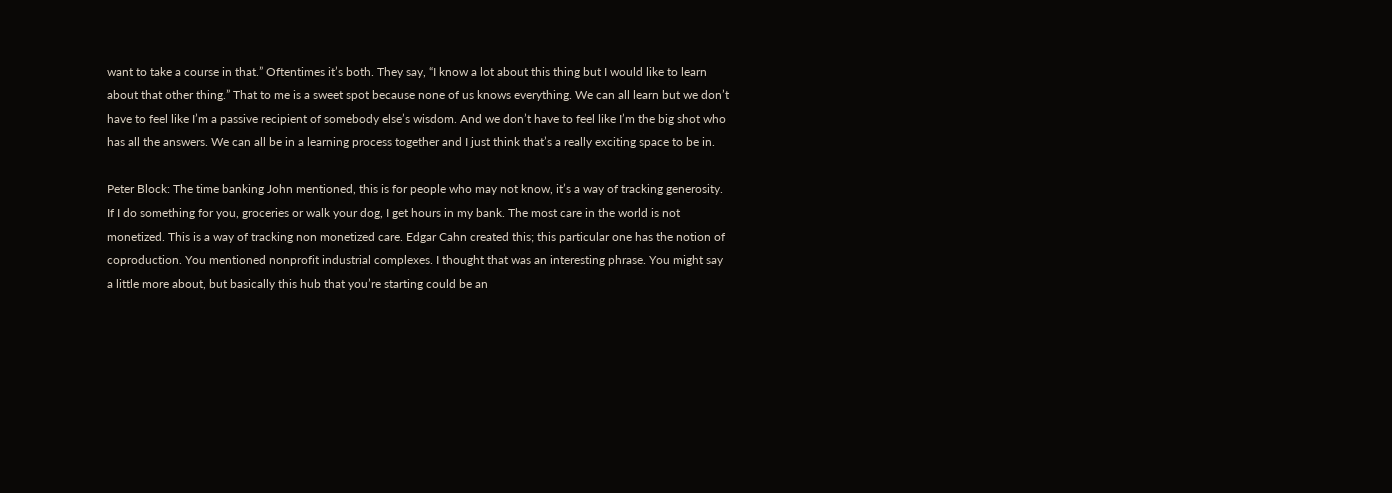want to take a course in that.” Oftentimes it’s both. They say, “I know a lot about this thing but I would like to learn about that other thing.” That to me is a sweet spot because none of us knows everything. We can all learn but we don’t have to feel like I’m a passive recipient of somebody else’s wisdom. And we don’t have to feel like I’m the big shot who has all the answers. We can all be in a learning process together and I just think that’s a really exciting space to be in.

Peter Block: The time banking John mentioned, this is for people who may not know, it’s a way of tracking generosity. If I do something for you, groceries or walk your dog, I get hours in my bank. The most care in the world is not monetized. This is a way of tracking non monetized care. Edgar Cahn created this; this particular one has the notion of coproduction. You mentioned nonprofit industrial complexes. I thought that was an interesting phrase. You might say a little more about, but basically this hub that you’re starting could be an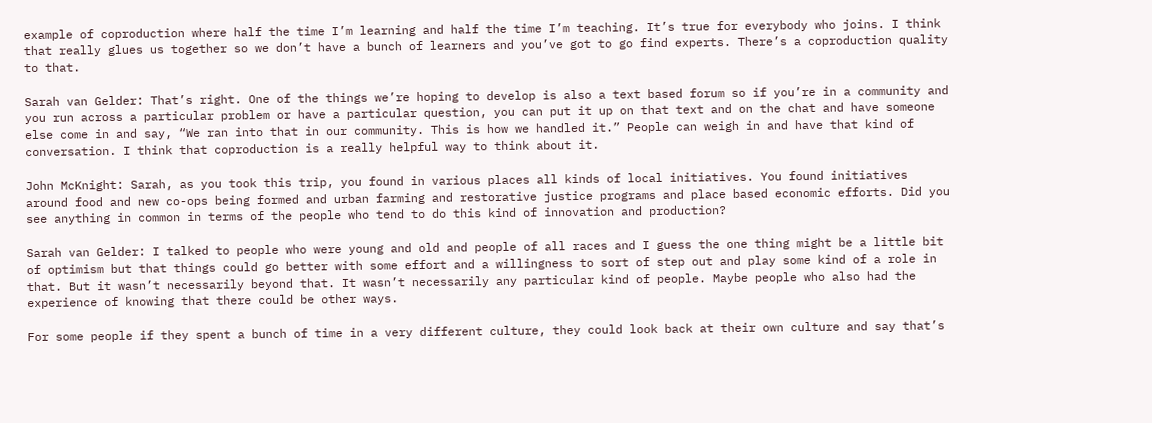example of coproduction where half the time I’m learning and half the time I’m teaching. It’s true for everybody who joins. I think that really glues us together so we don’t have a bunch of learners and you’ve got to go find experts. There’s a coproduction quality to that.

Sarah van Gelder: That’s right. One of the things we’re hoping to develop is also a text based forum so if you’re in a community and you run across a particular problem or have a particular question, you can put it up on that text and on the chat and have someone else come in and say, “We ran into that in our community. This is how we handled it.” People can weigh in and have that kind of conversation. I think that coproduction is a really helpful way to think about it.

John McKnight: Sarah, as you took this trip, you found in various places all kinds of local initiatives. You found initiatives around food and new co-ops being formed and urban farming and restorative justice programs and place based economic efforts. Did you see anything in common in terms of the people who tend to do this kind of innovation and production?

Sarah van Gelder: I talked to people who were young and old and people of all races and I guess the one thing might be a little bit of optimism but that things could go better with some effort and a willingness to sort of step out and play some kind of a role in that. But it wasn’t necessarily beyond that. It wasn’t necessarily any particular kind of people. Maybe people who also had the experience of knowing that there could be other ways.

For some people if they spent a bunch of time in a very different culture, they could look back at their own culture and say that’s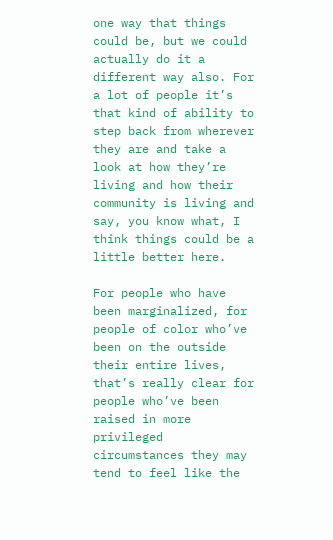one way that things could be, but we could actually do it a different way also. For a lot of people it’s that kind of ability to step back from wherever they are and take a look at how they’re living and how their community is living and say, you know what, I think things could be a little better here.

For people who have been marginalized, for people of color who’ve been on the outside their entire lives, that’s really clear for people who’ve been raised in more privileged circumstances they may tend to feel like the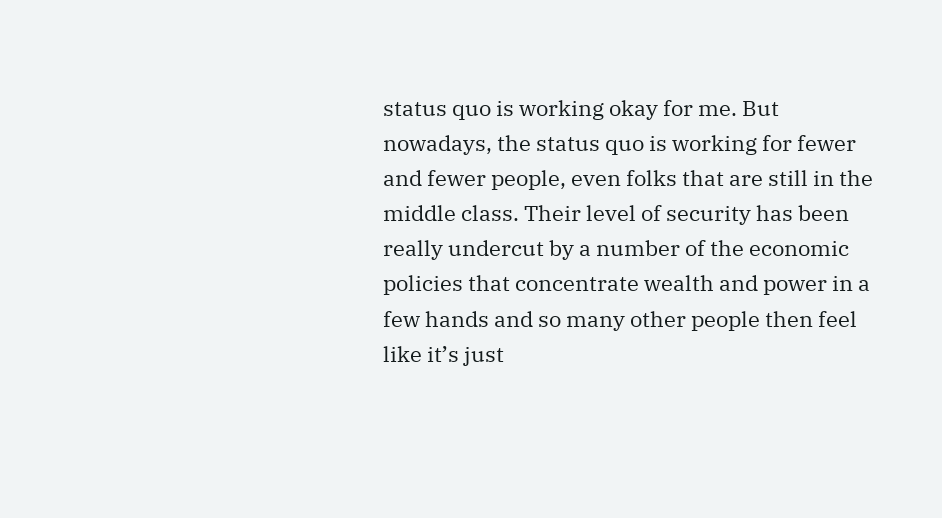status quo is working okay for me. But nowadays, the status quo is working for fewer and fewer people, even folks that are still in the middle class. Their level of security has been really undercut by a number of the economic policies that concentrate wealth and power in a few hands and so many other people then feel like it’s just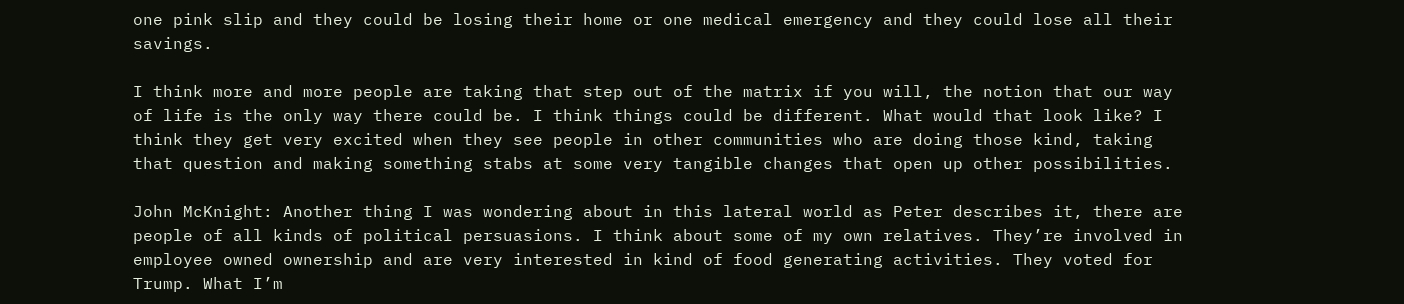one pink slip and they could be losing their home or one medical emergency and they could lose all their savings.

I think more and more people are taking that step out of the matrix if you will, the notion that our way of life is the only way there could be. I think things could be different. What would that look like? I think they get very excited when they see people in other communities who are doing those kind, taking that question and making something stabs at some very tangible changes that open up other possibilities.

John McKnight: Another thing I was wondering about in this lateral world as Peter describes it, there are people of all kinds of political persuasions. I think about some of my own relatives. They’re involved in employee owned ownership and are very interested in kind of food generating activities. They voted for Trump. What I’m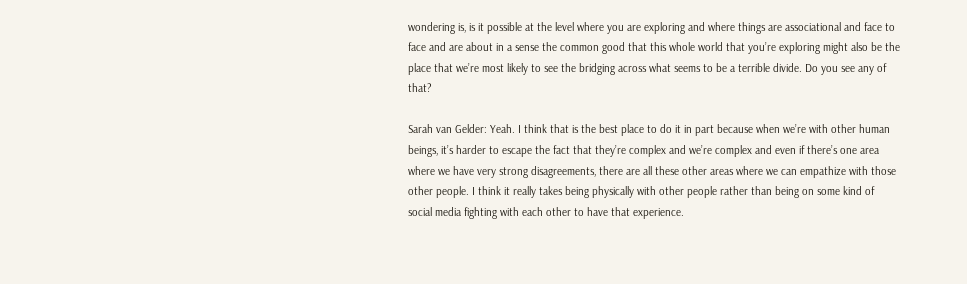wondering is, is it possible at the level where you are exploring and where things are associational and face to face and are about in a sense the common good that this whole world that you’re exploring might also be the place that we’re most likely to see the bridging across what seems to be a terrible divide. Do you see any of that?

Sarah van Gelder: Yeah. I think that is the best place to do it in part because when we’re with other human beings, it’s harder to escape the fact that they’re complex and we’re complex and even if there’s one area where we have very strong disagreements, there are all these other areas where we can empathize with those other people. I think it really takes being physically with other people rather than being on some kind of social media fighting with each other to have that experience.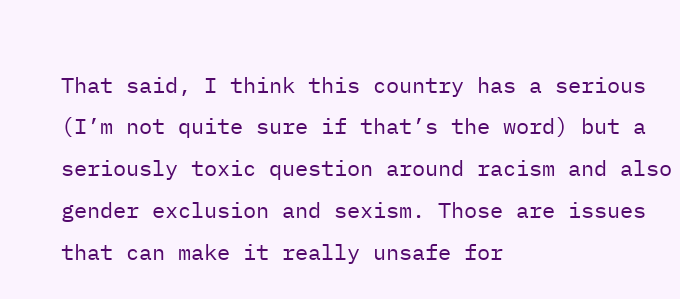That said, I think this country has a serious (I’m not quite sure if that’s the word) but a seriously toxic question around racism and also gender exclusion and sexism. Those are issues that can make it really unsafe for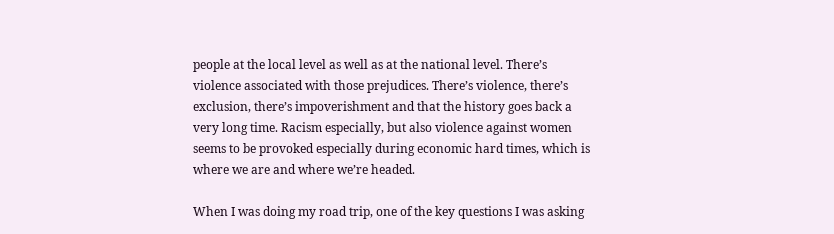people at the local level as well as at the national level. There’s violence associated with those prejudices. There’s violence, there’s exclusion, there’s impoverishment and that the history goes back a very long time. Racism especially, but also violence against women seems to be provoked especially during economic hard times, which is where we are and where we’re headed.

When I was doing my road trip, one of the key questions I was asking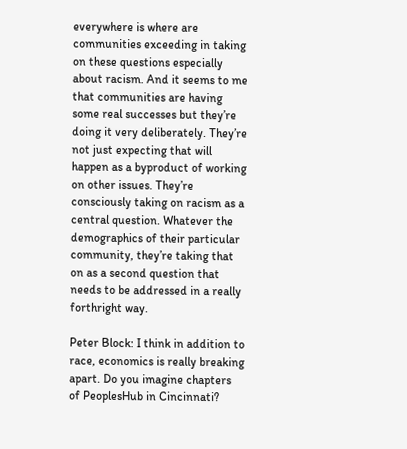everywhere is where are communities exceeding in taking on these questions especially about racism. And it seems to me that communities are having some real successes but they’re doing it very deliberately. They’re not just expecting that will happen as a byproduct of working on other issues. They’re consciously taking on racism as a central question. Whatever the demographics of their particular community, they’re taking that on as a second question that needs to be addressed in a really forthright way.

Peter Block: I think in addition to race, economics is really breaking apart. Do you imagine chapters of PeoplesHub in Cincinnati?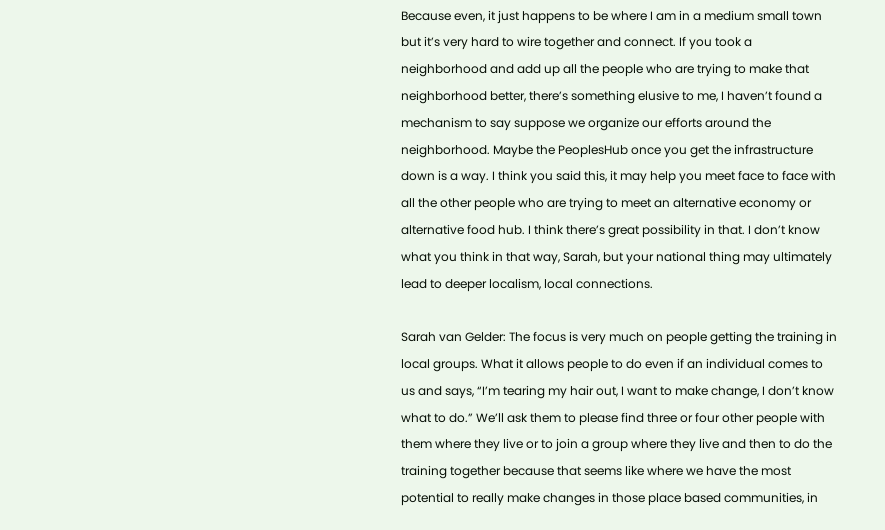Because even, it just happens to be where I am in a medium small town but it’s very hard to wire together and connect. If you took a neighborhood and add up all the people who are trying to make that neighborhood better, there’s something elusive to me, I haven’t found a mechanism to say suppose we organize our efforts around the neighborhood. Maybe the PeoplesHub once you get the infrastructure down is a way. I think you said this, it may help you meet face to face with all the other people who are trying to meet an alternative economy or alternative food hub. I think there’s great possibility in that. I don’t know what you think in that way, Sarah, but your national thing may ultimately lead to deeper localism, local connections.

Sarah van Gelder: The focus is very much on people getting the training in local groups. What it allows people to do even if an individual comes to us and says, “I’m tearing my hair out, I want to make change, I don’t know what to do.” We’ll ask them to please find three or four other people with them where they live or to join a group where they live and then to do the training together because that seems like where we have the most potential to really make changes in those place based communities, in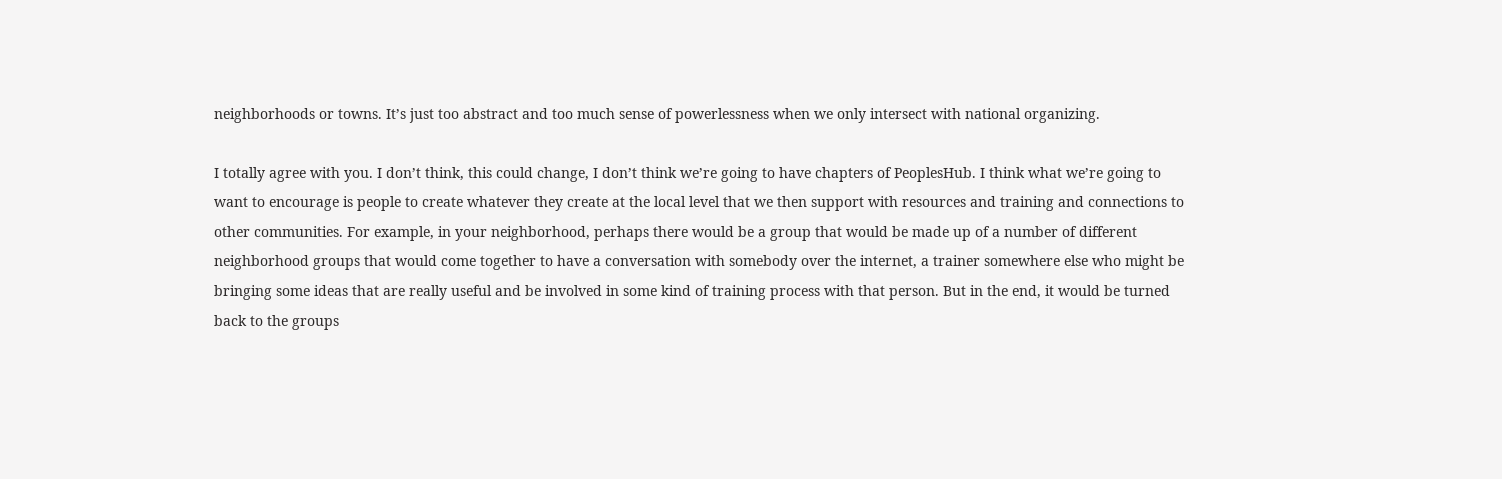neighborhoods or towns. It’s just too abstract and too much sense of powerlessness when we only intersect with national organizing.

I totally agree with you. I don’t think, this could change, I don’t think we’re going to have chapters of PeoplesHub. I think what we’re going to want to encourage is people to create whatever they create at the local level that we then support with resources and training and connections to other communities. For example, in your neighborhood, perhaps there would be a group that would be made up of a number of different neighborhood groups that would come together to have a conversation with somebody over the internet, a trainer somewhere else who might be bringing some ideas that are really useful and be involved in some kind of training process with that person. But in the end, it would be turned back to the groups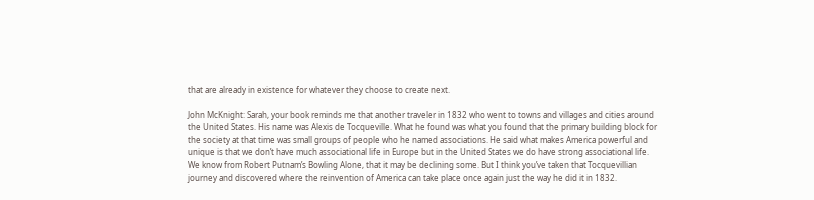that are already in existence for whatever they choose to create next.

John McKnight: Sarah, your book reminds me that another traveler in 1832 who went to towns and villages and cities around the United States. His name was Alexis de Tocqueville. What he found was what you found that the primary building block for the society at that time was small groups of people who he named associations. He said what makes America powerful and unique is that we don’t have much associational life in Europe but in the United States we do have strong associational life. We know from Robert Putnam’s Bowling Alone, that it may be declining some. But I think you’ve taken that Tocquevillian journey and discovered where the reinvention of America can take place once again just the way he did it in 1832.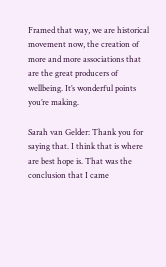Framed that way, we are historical movement now, the creation of more and more associations that are the great producers of wellbeing. It’s wonderful points you’re making.

Sarah van Gelder: Thank you for saying that. I think that is where are best hope is. That was the conclusion that I came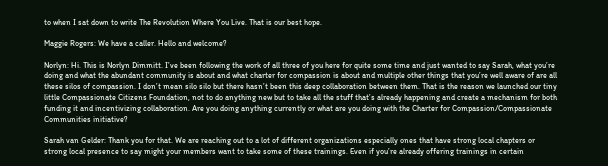to when I sat down to write The Revolution Where You Live. That is our best hope.

Maggie Rogers: We have a caller. Hello and welcome?

Norlyn: Hi. This is Norlyn Dimmitt. I’ve been following the work of all three of you here for quite some time and just wanted to say Sarah, what you’re doing and what the abundant community is about and what charter for compassion is about and multiple other things that you’re well aware of are all these silos of compassion. I don’t mean silo silo but there hasn’t been this deep collaboration between them. That is the reason we launched our tiny little Compassionate Citizens Foundation, not to do anything new but to take all the stuff that’s already happening and create a mechanism for both funding it and incentivizing collaboration. Are you doing anything currently or what are you doing with the Charter for Compassion/Compassionate Communities initiative?

Sarah van Gelder: Thank you for that. We are reaching out to a lot of different organizations especially ones that have strong local chapters or strong local presence to say might your members want to take some of these trainings. Even if you’re already offering trainings in certain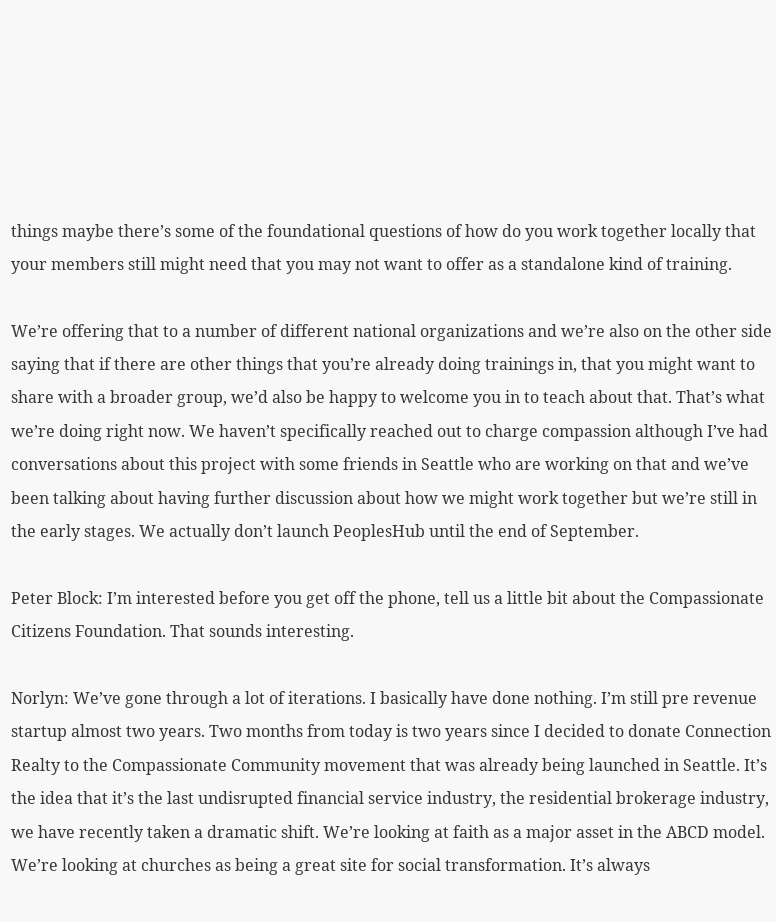things maybe there’s some of the foundational questions of how do you work together locally that your members still might need that you may not want to offer as a standalone kind of training.

We’re offering that to a number of different national organizations and we’re also on the other side saying that if there are other things that you’re already doing trainings in, that you might want to share with a broader group, we’d also be happy to welcome you in to teach about that. That’s what we’re doing right now. We haven’t specifically reached out to charge compassion although I’ve had conversations about this project with some friends in Seattle who are working on that and we’ve been talking about having further discussion about how we might work together but we’re still in the early stages. We actually don’t launch PeoplesHub until the end of September.

Peter Block: I’m interested before you get off the phone, tell us a little bit about the Compassionate Citizens Foundation. That sounds interesting.

Norlyn: We’ve gone through a lot of iterations. I basically have done nothing. I’m still pre revenue startup almost two years. Two months from today is two years since I decided to donate Connection Realty to the Compassionate Community movement that was already being launched in Seattle. It’s the idea that it’s the last undisrupted financial service industry, the residential brokerage industry, we have recently taken a dramatic shift. We’re looking at faith as a major asset in the ABCD model. We’re looking at churches as being a great site for social transformation. It’s always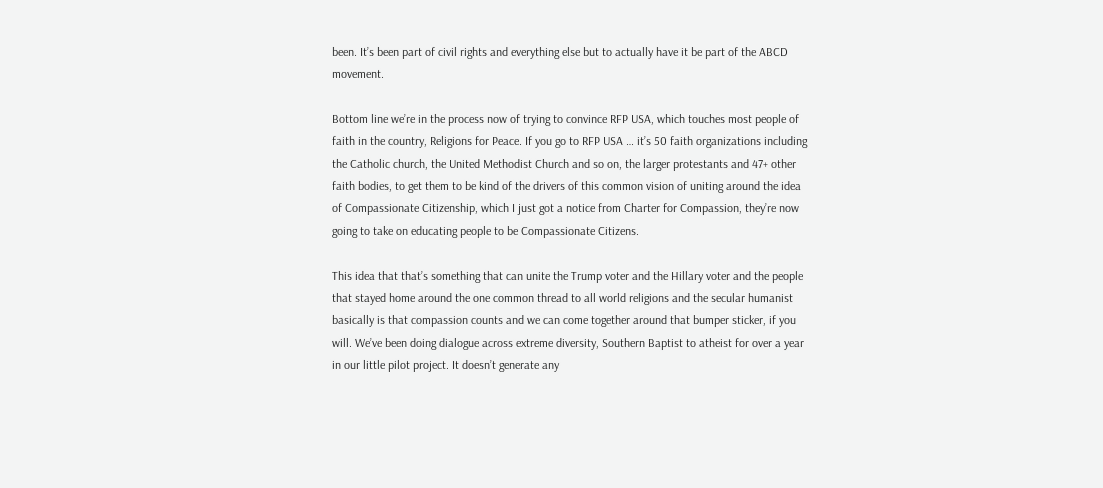been. It’s been part of civil rights and everything else but to actually have it be part of the ABCD movement.

Bottom line we’re in the process now of trying to convince RFP USA, which touches most people of faith in the country, Religions for Peace. If you go to RFP USA … it’s 50 faith organizations including the Catholic church, the United Methodist Church and so on, the larger protestants and 47+ other faith bodies, to get them to be kind of the drivers of this common vision of uniting around the idea of Compassionate Citizenship, which I just got a notice from Charter for Compassion, they’re now going to take on educating people to be Compassionate Citizens.

This idea that that’s something that can unite the Trump voter and the Hillary voter and the people that stayed home around the one common thread to all world religions and the secular humanist basically is that compassion counts and we can come together around that bumper sticker, if you will. We’ve been doing dialogue across extreme diversity, Southern Baptist to atheist for over a year in our little pilot project. It doesn’t generate any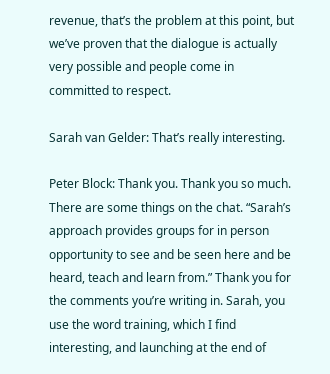revenue, that’s the problem at this point, but we’ve proven that the dialogue is actually very possible and people come in committed to respect.

Sarah van Gelder: That’s really interesting.

Peter Block: Thank you. Thank you so much. There are some things on the chat. “Sarah’s approach provides groups for in person opportunity to see and be seen here and be heard, teach and learn from.” Thank you for the comments you’re writing in. Sarah, you use the word training, which I find interesting, and launching at the end of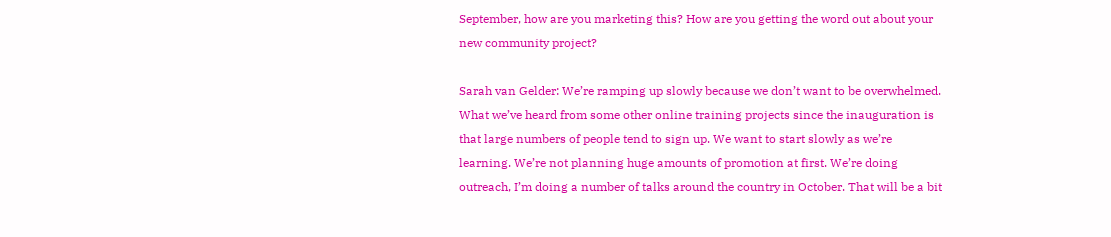September, how are you marketing this? How are you getting the word out about your new community project?

Sarah van Gelder: We’re ramping up slowly because we don’t want to be overwhelmed. What we’ve heard from some other online training projects since the inauguration is that large numbers of people tend to sign up. We want to start slowly as we’re learning. We’re not planning huge amounts of promotion at first. We’re doing outreach, I’m doing a number of talks around the country in October. That will be a bit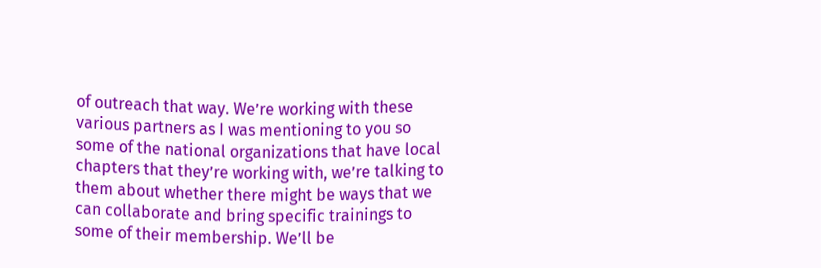of outreach that way. We’re working with these various partners as I was mentioning to you so some of the national organizations that have local chapters that they’re working with, we’re talking to them about whether there might be ways that we can collaborate and bring specific trainings to some of their membership. We’ll be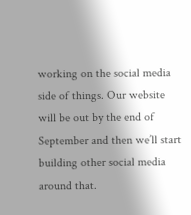working on the social media side of things. Our website will be out by the end of September and then we’ll start building other social media around that.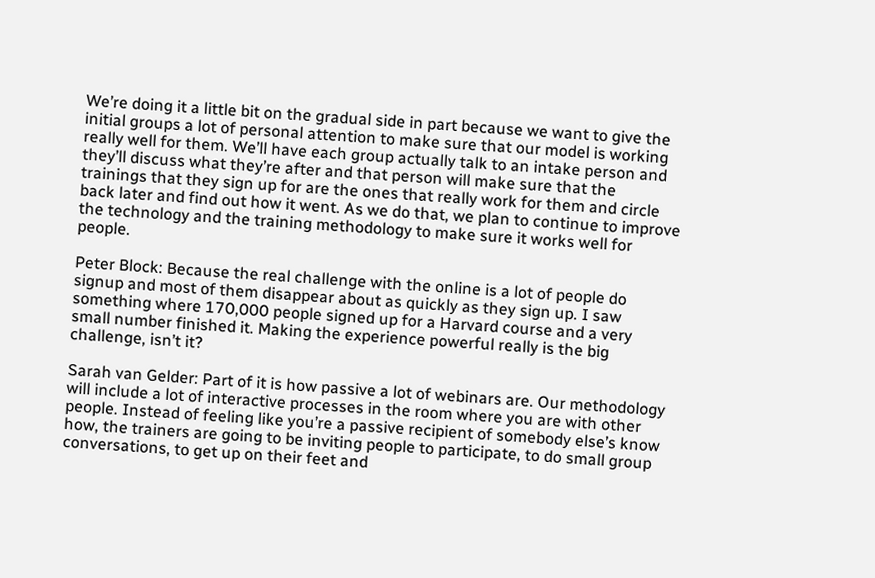We’re doing it a little bit on the gradual side in part because we want to give the initial groups a lot of personal attention to make sure that our model is working really well for them. We’ll have each group actually talk to an intake person and they’ll discuss what they’re after and that person will make sure that the trainings that they sign up for are the ones that really work for them and circle back later and find out how it went. As we do that, we plan to continue to improve the technology and the training methodology to make sure it works well for people.

Peter Block: Because the real challenge with the online is a lot of people do signup and most of them disappear about as quickly as they sign up. I saw something where 170,000 people signed up for a Harvard course and a very small number finished it. Making the experience powerful really is the big challenge, isn’t it?

Sarah van Gelder: Part of it is how passive a lot of webinars are. Our methodology will include a lot of interactive processes in the room where you are with other people. Instead of feeling like you’re a passive recipient of somebody else’s know how, the trainers are going to be inviting people to participate, to do small group conversations, to get up on their feet and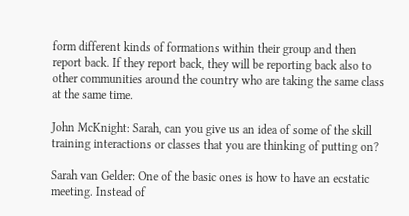form different kinds of formations within their group and then report back. If they report back, they will be reporting back also to other communities around the country who are taking the same class at the same time.

John McKnight: Sarah, can you give us an idea of some of the skill training interactions or classes that you are thinking of putting on?

Sarah van Gelder: One of the basic ones is how to have an ecstatic meeting. Instead of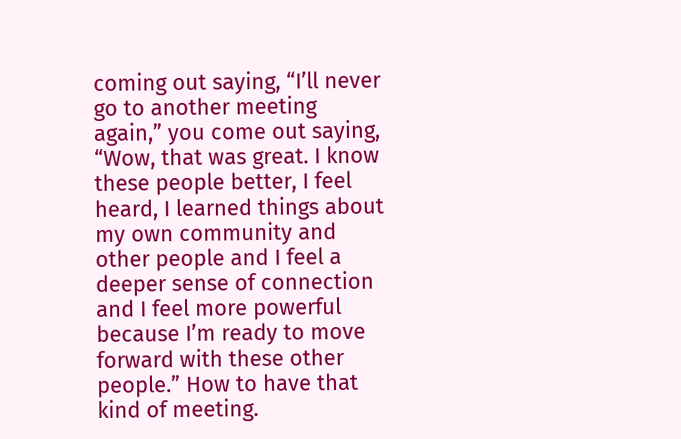coming out saying, “I’ll never go to another meeting again,” you come out saying, “Wow, that was great. I know these people better, I feel heard, I learned things about my own community and other people and I feel a deeper sense of connection and I feel more powerful because I’m ready to move forward with these other people.” How to have that kind of meeting.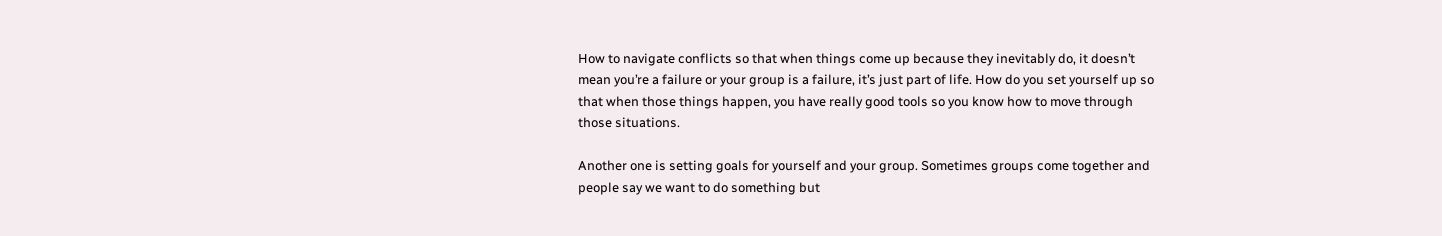How to navigate conflicts so that when things come up because they inevitably do, it doesn’t mean you’re a failure or your group is a failure, it’s just part of life. How do you set yourself up so that when those things happen, you have really good tools so you know how to move through those situations.

Another one is setting goals for yourself and your group. Sometimes groups come together and people say we want to do something but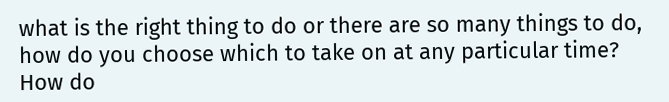what is the right thing to do or there are so many things to do, how do you choose which to take on at any particular time? How do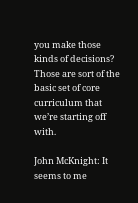you make those kinds of decisions? Those are sort of the basic set of core curriculum that we’re starting off with.

John McKnight: It seems to me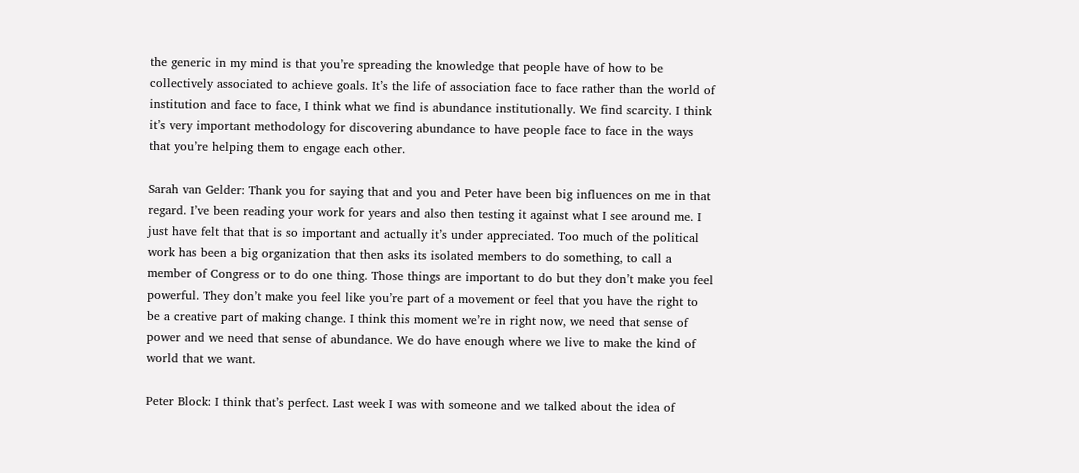the generic in my mind is that you’re spreading the knowledge that people have of how to be collectively associated to achieve goals. It’s the life of association face to face rather than the world of institution and face to face, I think what we find is abundance institutionally. We find scarcity. I think it’s very important methodology for discovering abundance to have people face to face in the ways that you’re helping them to engage each other.

Sarah van Gelder: Thank you for saying that and you and Peter have been big influences on me in that regard. I’ve been reading your work for years and also then testing it against what I see around me. I just have felt that that is so important and actually it’s under appreciated. Too much of the political work has been a big organization that then asks its isolated members to do something, to call a member of Congress or to do one thing. Those things are important to do but they don’t make you feel powerful. They don’t make you feel like you’re part of a movement or feel that you have the right to be a creative part of making change. I think this moment we’re in right now, we need that sense of power and we need that sense of abundance. We do have enough where we live to make the kind of world that we want.

Peter Block: I think that’s perfect. Last week I was with someone and we talked about the idea of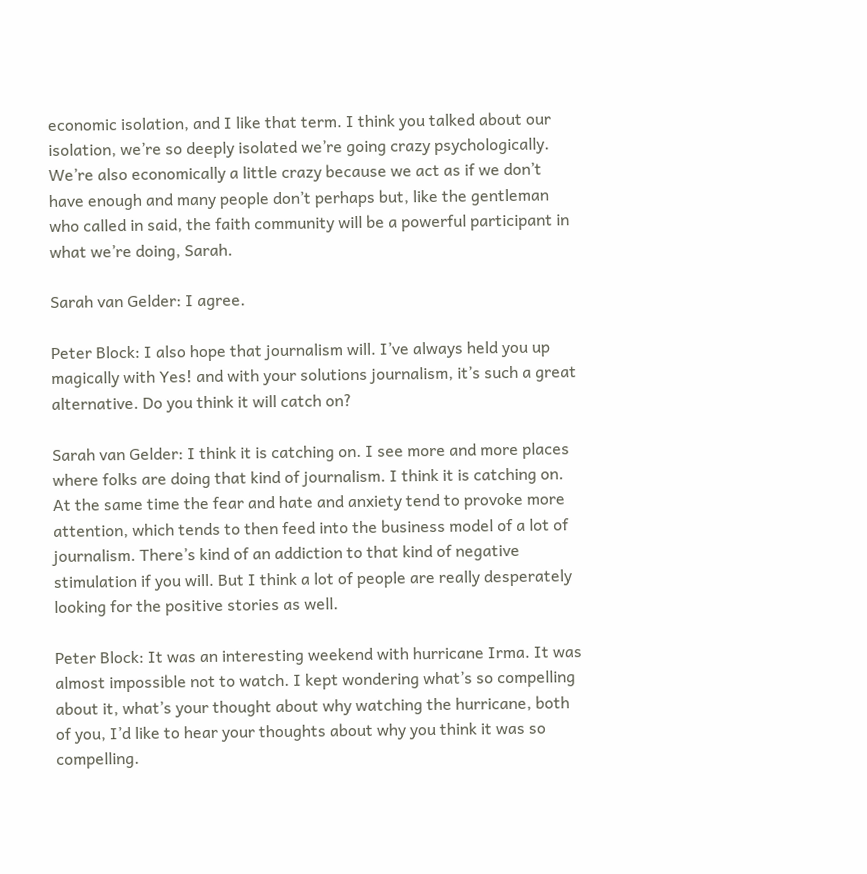economic isolation, and I like that term. I think you talked about our isolation, we’re so deeply isolated we’re going crazy psychologically. We’re also economically a little crazy because we act as if we don’t have enough and many people don’t perhaps but, like the gentleman who called in said, the faith community will be a powerful participant in what we’re doing, Sarah.

Sarah van Gelder: I agree.

Peter Block: I also hope that journalism will. I’ve always held you up magically with Yes! and with your solutions journalism, it’s such a great alternative. Do you think it will catch on?

Sarah van Gelder: I think it is catching on. I see more and more places where folks are doing that kind of journalism. I think it is catching on. At the same time the fear and hate and anxiety tend to provoke more attention, which tends to then feed into the business model of a lot of journalism. There’s kind of an addiction to that kind of negative stimulation if you will. But I think a lot of people are really desperately looking for the positive stories as well.

Peter Block: It was an interesting weekend with hurricane Irma. It was almost impossible not to watch. I kept wondering what’s so compelling about it, what’s your thought about why watching the hurricane, both of you, I’d like to hear your thoughts about why you think it was so compelling.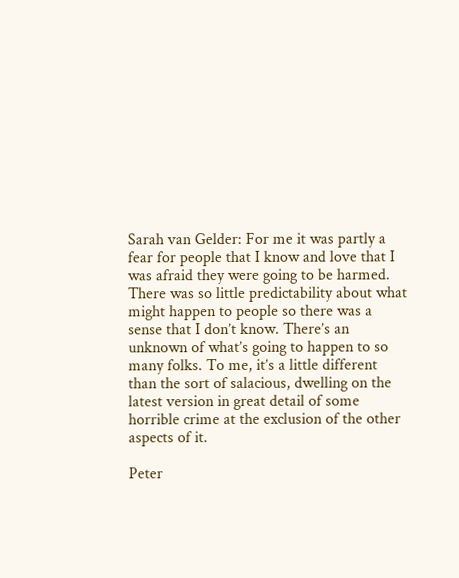Sarah van Gelder: For me it was partly a fear for people that I know and love that I was afraid they were going to be harmed. There was so little predictability about what might happen to people so there was a sense that I don’t know. There’s an unknown of what’s going to happen to so many folks. To me, it’s a little different than the sort of salacious, dwelling on the latest version in great detail of some horrible crime at the exclusion of the other aspects of it.

Peter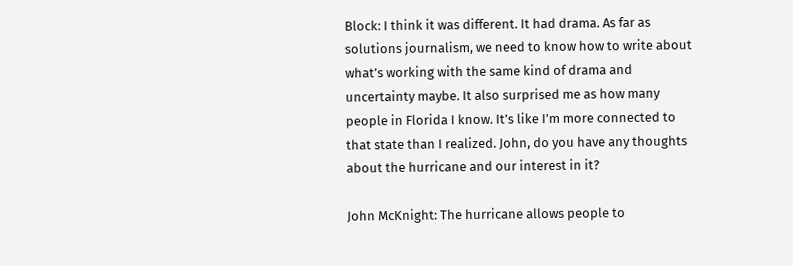Block: I think it was different. It had drama. As far as solutions journalism, we need to know how to write about what’s working with the same kind of drama and uncertainty maybe. It also surprised me as how many people in Florida I know. It’s like I’m more connected to that state than I realized. John, do you have any thoughts about the hurricane and our interest in it?

John McKnight: The hurricane allows people to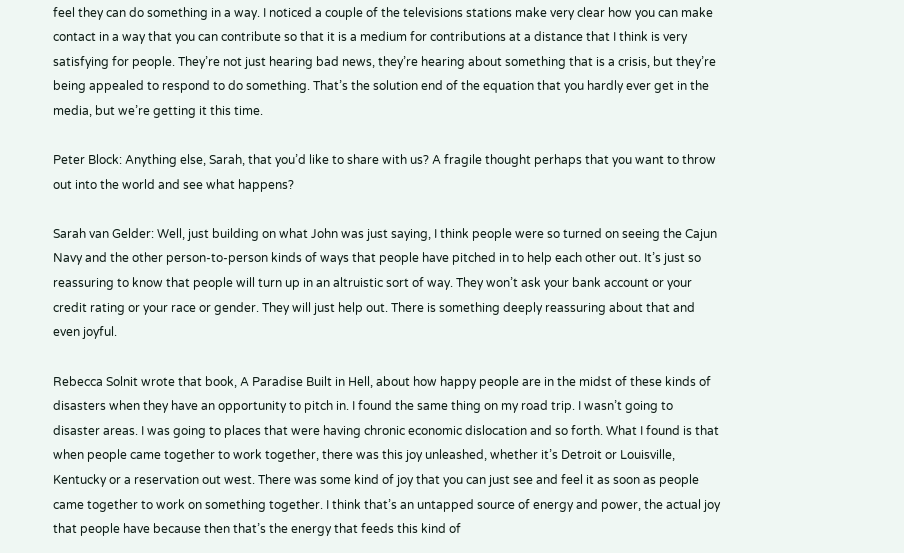feel they can do something in a way. I noticed a couple of the televisions stations make very clear how you can make contact in a way that you can contribute so that it is a medium for contributions at a distance that I think is very satisfying for people. They’re not just hearing bad news, they’re hearing about something that is a crisis, but they’re being appealed to respond to do something. That’s the solution end of the equation that you hardly ever get in the media, but we’re getting it this time.

Peter Block: Anything else, Sarah, that you’d like to share with us? A fragile thought perhaps that you want to throw out into the world and see what happens?

Sarah van Gelder: Well, just building on what John was just saying, I think people were so turned on seeing the Cajun Navy and the other person-to-person kinds of ways that people have pitched in to help each other out. It’s just so reassuring to know that people will turn up in an altruistic sort of way. They won’t ask your bank account or your credit rating or your race or gender. They will just help out. There is something deeply reassuring about that and even joyful.

Rebecca Solnit wrote that book, A Paradise Built in Hell, about how happy people are in the midst of these kinds of disasters when they have an opportunity to pitch in. I found the same thing on my road trip. I wasn’t going to disaster areas. I was going to places that were having chronic economic dislocation and so forth. What I found is that when people came together to work together, there was this joy unleashed, whether it’s Detroit or Louisville, Kentucky or a reservation out west. There was some kind of joy that you can just see and feel it as soon as people came together to work on something together. I think that’s an untapped source of energy and power, the actual joy that people have because then that’s the energy that feeds this kind of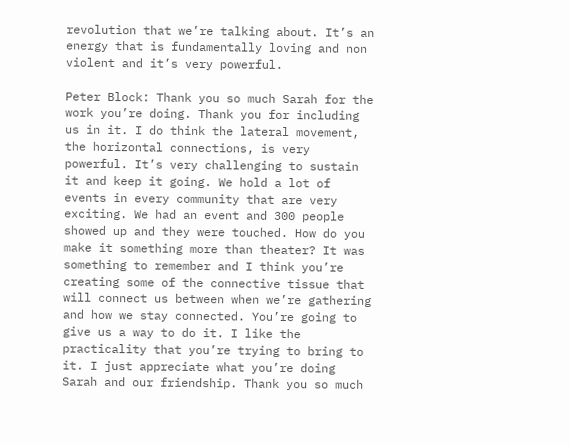revolution that we’re talking about. It’s an energy that is fundamentally loving and non violent and it’s very powerful.

Peter Block: Thank you so much Sarah for the work you’re doing. Thank you for including us in it. I do think the lateral movement, the horizontal connections, is very powerful. It’s very challenging to sustain it and keep it going. We hold a lot of events in every community that are very exciting. We had an event and 300 people showed up and they were touched. How do you make it something more than theater? It was something to remember and I think you’re creating some of the connective tissue that will connect us between when we’re gathering and how we stay connected. You’re going to give us a way to do it. I like the practicality that you’re trying to bring to it. I just appreciate what you’re doing Sarah and our friendship. Thank you so much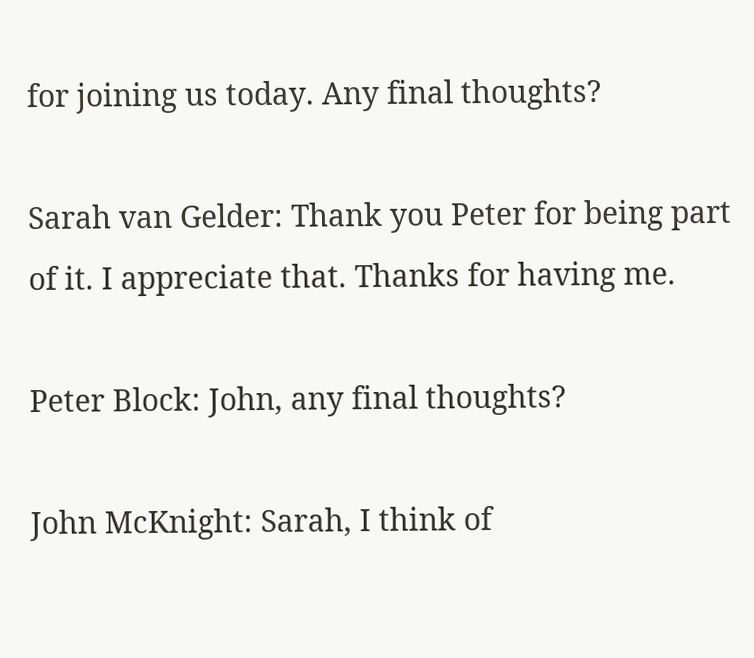for joining us today. Any final thoughts?

Sarah van Gelder: Thank you Peter for being part of it. I appreciate that. Thanks for having me.

Peter Block: John, any final thoughts?

John McKnight: Sarah, I think of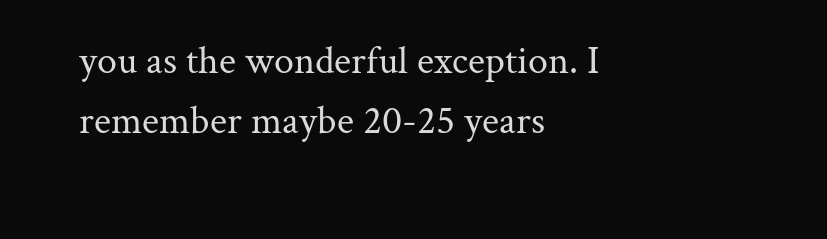you as the wonderful exception. I remember maybe 20-25 years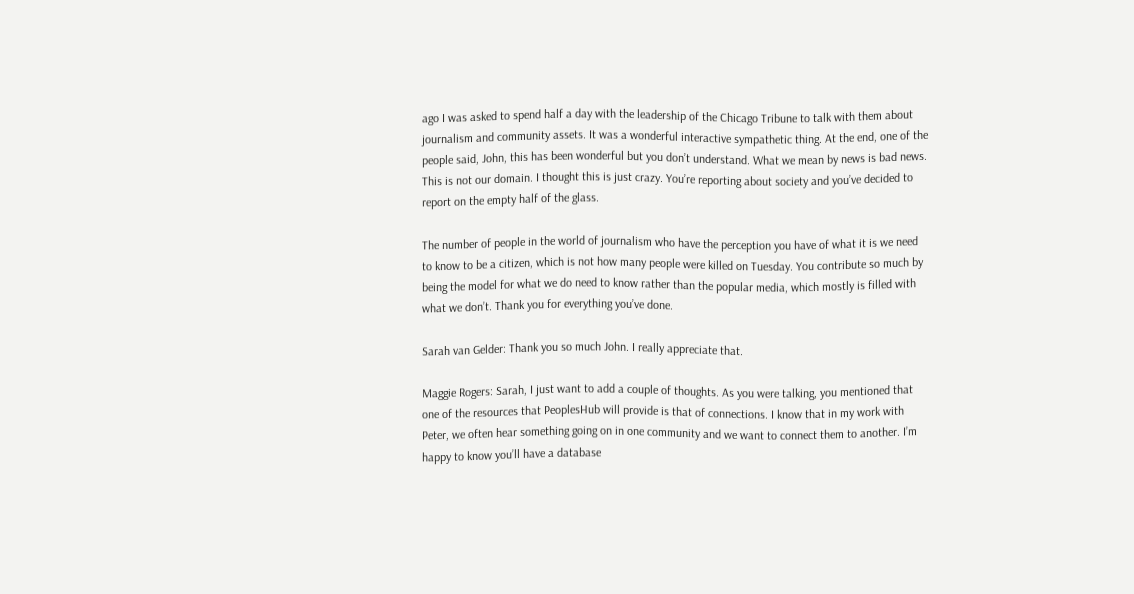ago I was asked to spend half a day with the leadership of the Chicago Tribune to talk with them about journalism and community assets. It was a wonderful interactive sympathetic thing. At the end, one of the people said, John, this has been wonderful but you don’t understand. What we mean by news is bad news. This is not our domain. I thought this is just crazy. You’re reporting about society and you’ve decided to report on the empty half of the glass.

The number of people in the world of journalism who have the perception you have of what it is we need to know to be a citizen, which is not how many people were killed on Tuesday. You contribute so much by being the model for what we do need to know rather than the popular media, which mostly is filled with what we don’t. Thank you for everything you’ve done.

Sarah van Gelder: Thank you so much John. I really appreciate that.

Maggie Rogers: Sarah, I just want to add a couple of thoughts. As you were talking, you mentioned that one of the resources that PeoplesHub will provide is that of connections. I know that in my work with Peter, we often hear something going on in one community and we want to connect them to another. I’m happy to know you’ll have a database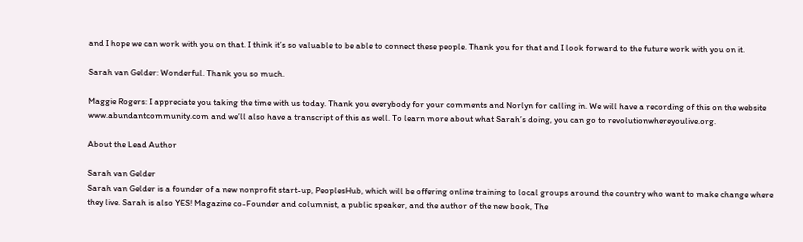and I hope we can work with you on that. I think it’s so valuable to be able to connect these people. Thank you for that and I look forward to the future work with you on it.

Sarah van Gelder: Wonderful. Thank you so much.

Maggie Rogers: I appreciate you taking the time with us today. Thank you everybody for your comments and Norlyn for calling in. We will have a recording of this on the website www.abundantcommunity.com and we’ll also have a transcript of this as well. To learn more about what Sarah’s doing, you can go to revolutionwhereyoulive.org.

About the Lead Author

Sarah van Gelder
Sarah van Gelder is a founder of a new nonprofit start-up, PeoplesHub, which will be offering online training to local groups around the country who want to make change where they live. Sarah is also YES! Magazine co-Founder and columnist, a public speaker, and the author of the new book, The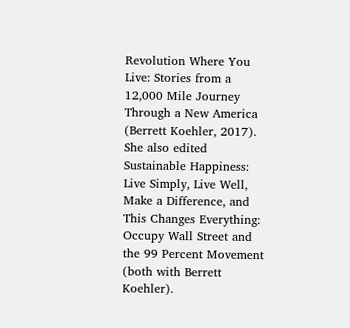Revolution Where You Live: Stories from a 12,000 Mile Journey Through a New America (Berrett Koehler, 2017). She also edited Sustainable Happiness: Live Simply, Live Well, Make a Difference, and This Changes Everything: Occupy Wall Street and the 99 Percent Movement (both with Berrett Koehler).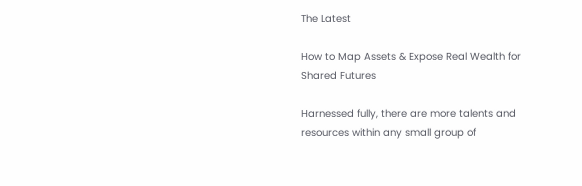The Latest

How to Map Assets & Expose Real Wealth for Shared Futures

Harnessed fully, there are more talents and resources within any small group of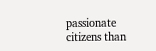passionate citizens than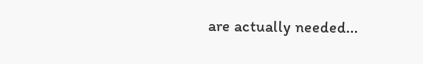are actually needed...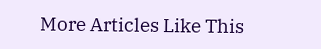More Articles Like This